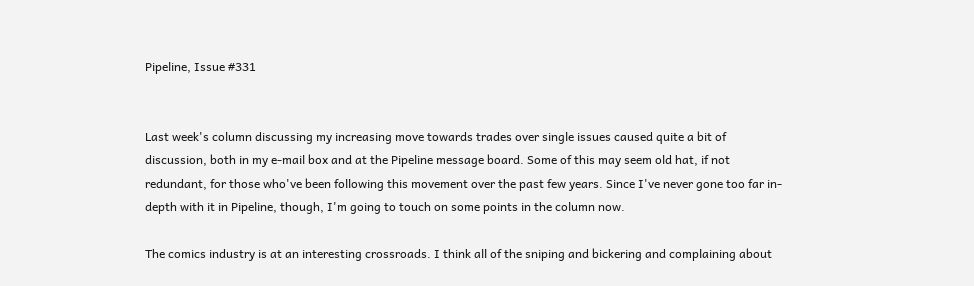Pipeline, Issue #331


Last week's column discussing my increasing move towards trades over single issues caused quite a bit of discussion, both in my e-mail box and at the Pipeline message board. Some of this may seem old hat, if not redundant, for those who've been following this movement over the past few years. Since I've never gone too far in-depth with it in Pipeline, though, I'm going to touch on some points in the column now.

The comics industry is at an interesting crossroads. I think all of the sniping and bickering and complaining about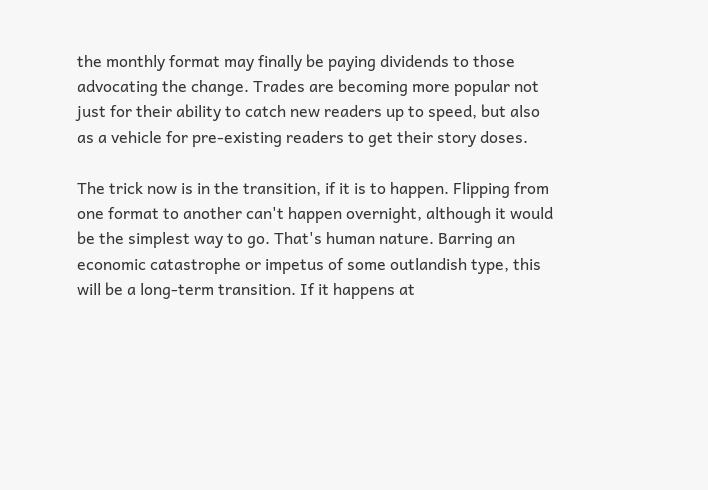the monthly format may finally be paying dividends to those advocating the change. Trades are becoming more popular not just for their ability to catch new readers up to speed, but also as a vehicle for pre-existing readers to get their story doses.

The trick now is in the transition, if it is to happen. Flipping from one format to another can't happen overnight, although it would be the simplest way to go. That's human nature. Barring an economic catastrophe or impetus of some outlandish type, this will be a long-term transition. If it happens at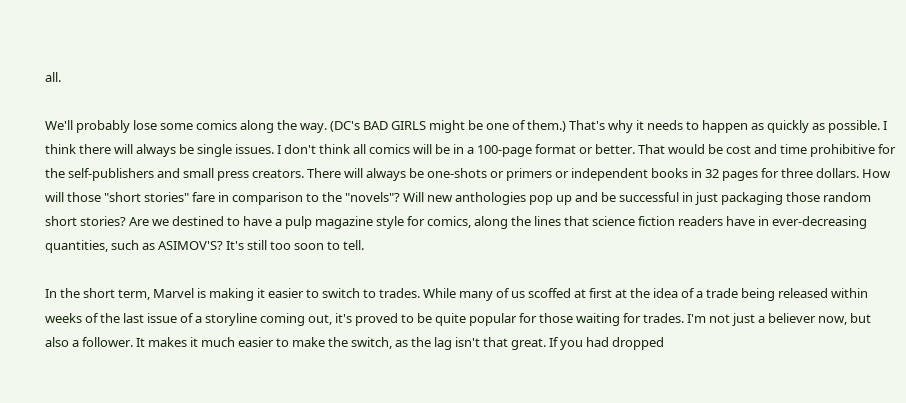all.

We'll probably lose some comics along the way. (DC's BAD GIRLS might be one of them.) That's why it needs to happen as quickly as possible. I think there will always be single issues. I don't think all comics will be in a 100-page format or better. That would be cost and time prohibitive for the self-publishers and small press creators. There will always be one-shots or primers or independent books in 32 pages for three dollars. How will those "short stories" fare in comparison to the "novels"? Will new anthologies pop up and be successful in just packaging those random short stories? Are we destined to have a pulp magazine style for comics, along the lines that science fiction readers have in ever-decreasing quantities, such as ASIMOV'S? It's still too soon to tell.

In the short term, Marvel is making it easier to switch to trades. While many of us scoffed at first at the idea of a trade being released within weeks of the last issue of a storyline coming out, it's proved to be quite popular for those waiting for trades. I'm not just a believer now, but also a follower. It makes it much easier to make the switch, as the lag isn't that great. If you had dropped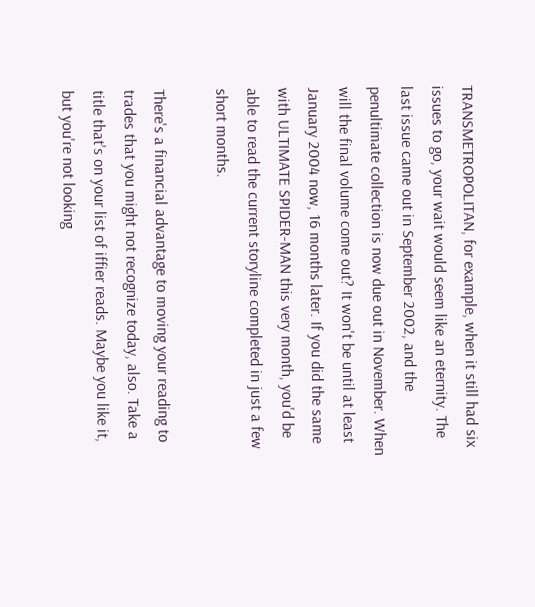TRANSMETROPOLITAN, for example, when it still had six issues to go, your wait would seem like an eternity. The last issue came out in September 2002, and the penultimate collection is now due out in November. When will the final volume come out? It won't be until at least January 2004 now, 16 months later. If you did the same with ULTIMATE SPIDER-MAN this very month, you'd be able to read the current storyline completed in just a few short months.

There's a financial advantage to moving your reading to trades that you might not recognize today, also. Take a title that's on your list of iffier reads. Maybe you like it, but you're not looking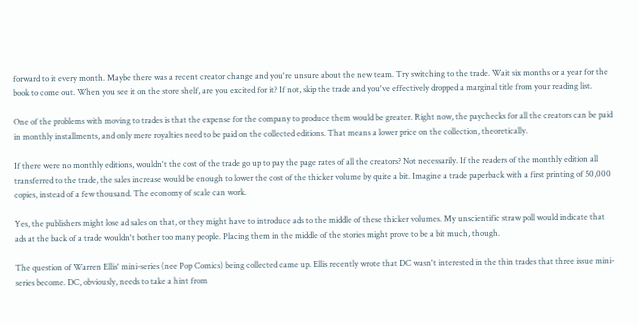forward to it every month. Maybe there was a recent creator change and you're unsure about the new team. Try switching to the trade. Wait six months or a year for the book to come out. When you see it on the store shelf, are you excited for it? If not, skip the trade and you've effectively dropped a marginal title from your reading list.

One of the problems with moving to trades is that the expense for the company to produce them would be greater. Right now, the paychecks for all the creators can be paid in monthly installments, and only mere royalties need to be paid on the collected editions. That means a lower price on the collection, theoretically.

If there were no monthly editions, wouldn't the cost of the trade go up to pay the page rates of all the creators? Not necessarily. If the readers of the monthly edition all transferred to the trade, the sales increase would be enough to lower the cost of the thicker volume by quite a bit. Imagine a trade paperback with a first printing of 50,000 copies, instead of a few thousand. The economy of scale can work.

Yes, the publishers might lose ad sales on that, or they might have to introduce ads to the middle of these thicker volumes. My unscientific straw poll would indicate that ads at the back of a trade wouldn't bother too many people. Placing them in the middle of the stories might prove to be a bit much, though.

The question of Warren Ellis' mini-series (nee Pop Comics) being collected came up. Ellis recently wrote that DC wasn't interested in the thin trades that three issue mini-series become. DC, obviously, needs to take a hint from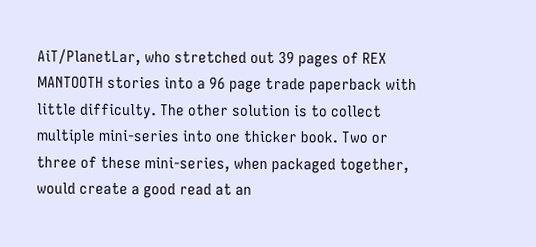AiT/PlanetLar, who stretched out 39 pages of REX MANTOOTH stories into a 96 page trade paperback with little difficulty. The other solution is to collect multiple mini-series into one thicker book. Two or three of these mini-series, when packaged together, would create a good read at an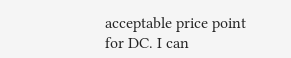acceptable price point for DC. I can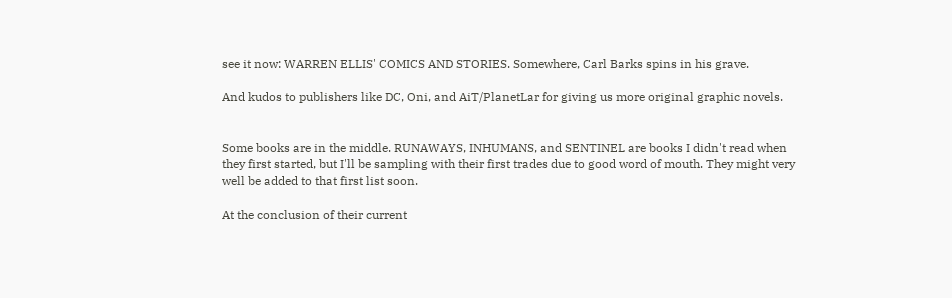see it now: WARREN ELLIS' COMICS AND STORIES. Somewhere, Carl Barks spins in his grave.

And kudos to publishers like DC, Oni, and AiT/PlanetLar for giving us more original graphic novels.


Some books are in the middle. RUNAWAYS, INHUMANS, and SENTINEL are books I didn't read when they first started, but I'll be sampling with their first trades due to good word of mouth. They might very well be added to that first list soon.

At the conclusion of their current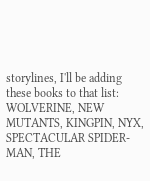storylines, I'll be adding these books to that list: WOLVERINE, NEW MUTANTS, KINGPIN, NYX, SPECTACULAR SPIDER-MAN, THE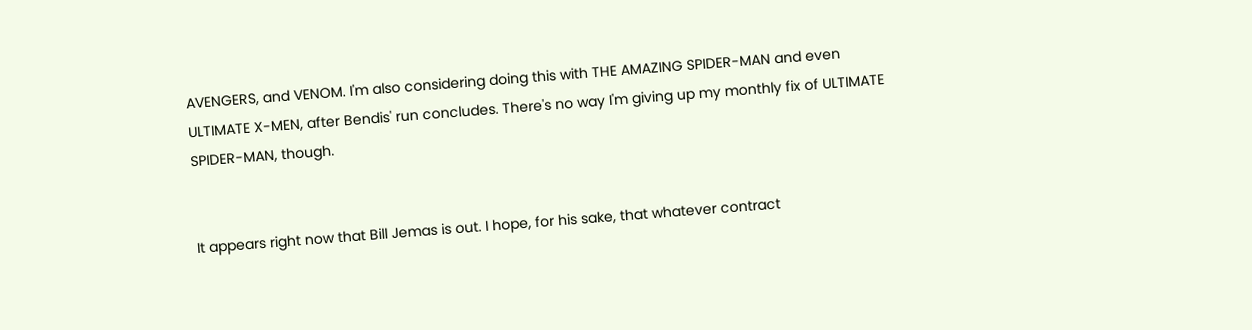AVENGERS, and VENOM. I'm also considering doing this with THE AMAZING SPIDER-MAN and even ULTIMATE X-MEN, after Bendis' run concludes. There's no way I'm giving up my monthly fix of ULTIMATE SPIDER-MAN, though.


It appears right now that Bill Jemas is out. I hope, for his sake, that whatever contract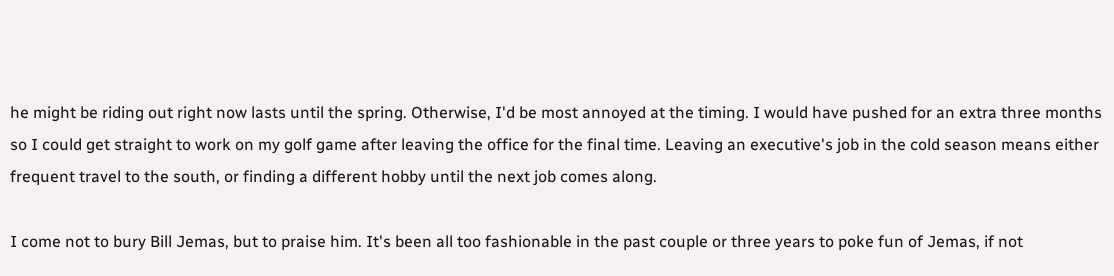he might be riding out right now lasts until the spring. Otherwise, I'd be most annoyed at the timing. I would have pushed for an extra three months so I could get straight to work on my golf game after leaving the office for the final time. Leaving an executive's job in the cold season means either frequent travel to the south, or finding a different hobby until the next job comes along.

I come not to bury Bill Jemas, but to praise him. It's been all too fashionable in the past couple or three years to poke fun of Jemas, if not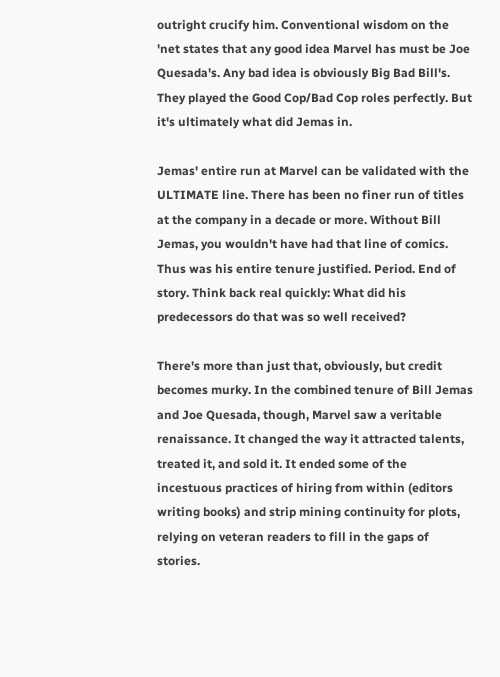outright crucify him. Conventional wisdom on the 'net states that any good idea Marvel has must be Joe Quesada's. Any bad idea is obviously Big Bad Bill's. They played the Good Cop/Bad Cop roles perfectly. But it's ultimately what did Jemas in.

Jemas' entire run at Marvel can be validated with the ULTIMATE line. There has been no finer run of titles at the company in a decade or more. Without Bill Jemas, you wouldn't have had that line of comics. Thus was his entire tenure justified. Period. End of story. Think back real quickly: What did his predecessors do that was so well received?

There's more than just that, obviously, but credit becomes murky. In the combined tenure of Bill Jemas and Joe Quesada, though, Marvel saw a veritable renaissance. It changed the way it attracted talents, treated it, and sold it. It ended some of the incestuous practices of hiring from within (editors writing books) and strip mining continuity for plots, relying on veteran readers to fill in the gaps of stories.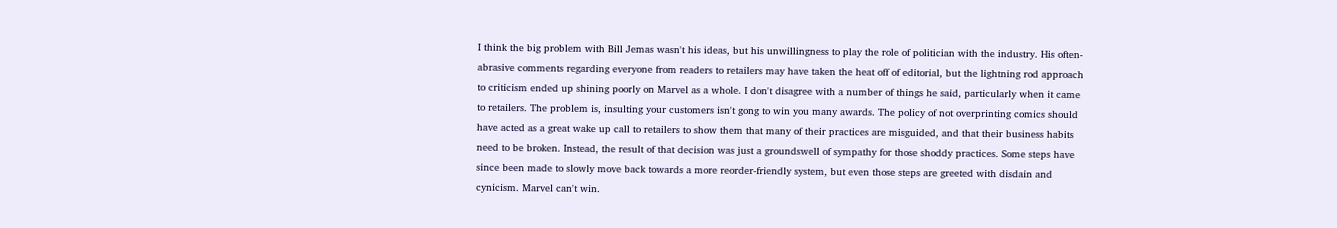I think the big problem with Bill Jemas wasn't his ideas, but his unwillingness to play the role of politician with the industry. His often-abrasive comments regarding everyone from readers to retailers may have taken the heat off of editorial, but the lightning rod approach to criticism ended up shining poorly on Marvel as a whole. I don't disagree with a number of things he said, particularly when it came to retailers. The problem is, insulting your customers isn't gong to win you many awards. The policy of not overprinting comics should have acted as a great wake up call to retailers to show them that many of their practices are misguided, and that their business habits need to be broken. Instead, the result of that decision was just a groundswell of sympathy for those shoddy practices. Some steps have since been made to slowly move back towards a more reorder-friendly system, but even those steps are greeted with disdain and cynicism. Marvel can't win.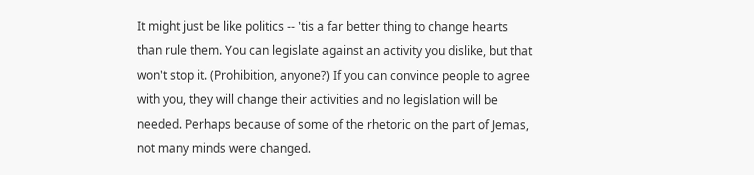It might just be like politics -- 'tis a far better thing to change hearts than rule them. You can legislate against an activity you dislike, but that won't stop it. (Prohibition, anyone?) If you can convince people to agree with you, they will change their activities and no legislation will be needed. Perhaps because of some of the rhetoric on the part of Jemas, not many minds were changed.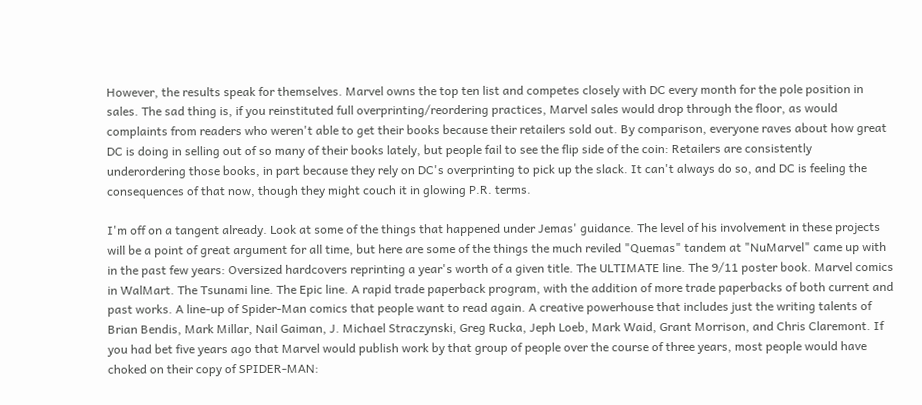However, the results speak for themselves. Marvel owns the top ten list and competes closely with DC every month for the pole position in sales. The sad thing is, if you reinstituted full overprinting/reordering practices, Marvel sales would drop through the floor, as would complaints from readers who weren't able to get their books because their retailers sold out. By comparison, everyone raves about how great DC is doing in selling out of so many of their books lately, but people fail to see the flip side of the coin: Retailers are consistently underordering those books, in part because they rely on DC's overprinting to pick up the slack. It can't always do so, and DC is feeling the consequences of that now, though they might couch it in glowing P.R. terms.

I'm off on a tangent already. Look at some of the things that happened under Jemas' guidance. The level of his involvement in these projects will be a point of great argument for all time, but here are some of the things the much reviled "Quemas" tandem at "NuMarvel" came up with in the past few years: Oversized hardcovers reprinting a year's worth of a given title. The ULTIMATE line. The 9/11 poster book. Marvel comics in WalMart. The Tsunami line. The Epic line. A rapid trade paperback program, with the addition of more trade paperbacks of both current and past works. A line-up of Spider-Man comics that people want to read again. A creative powerhouse that includes just the writing talents of Brian Bendis, Mark Millar, Nail Gaiman, J. Michael Straczynski, Greg Rucka, Jeph Loeb, Mark Waid, Grant Morrison, and Chris Claremont. If you had bet five years ago that Marvel would publish work by that group of people over the course of three years, most people would have choked on their copy of SPIDER-MAN: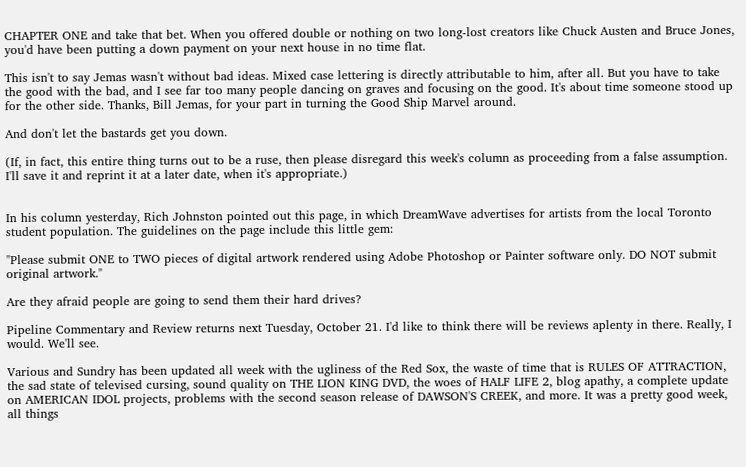CHAPTER ONE and take that bet. When you offered double or nothing on two long-lost creators like Chuck Austen and Bruce Jones, you'd have been putting a down payment on your next house in no time flat.

This isn't to say Jemas wasn't without bad ideas. Mixed case lettering is directly attributable to him, after all. But you have to take the good with the bad, and I see far too many people dancing on graves and focusing on the good. It's about time someone stood up for the other side. Thanks, Bill Jemas, for your part in turning the Good Ship Marvel around.

And don't let the bastards get you down.

(If, in fact, this entire thing turns out to be a ruse, then please disregard this week's column as proceeding from a false assumption. I'll save it and reprint it at a later date, when it's appropriate.)


In his column yesterday, Rich Johnston pointed out this page, in which DreamWave advertises for artists from the local Toronto student population. The guidelines on the page include this little gem:

"Please submit ONE to TWO pieces of digital artwork rendered using Adobe Photoshop or Painter software only. DO NOT submit original artwork."

Are they afraid people are going to send them their hard drives?

Pipeline Commentary and Review returns next Tuesday, October 21. I'd like to think there will be reviews aplenty in there. Really, I would. We'll see.

Various and Sundry has been updated all week with the ugliness of the Red Sox, the waste of time that is RULES OF ATTRACTION, the sad state of televised cursing, sound quality on THE LION KING DVD, the woes of HALF LIFE 2, blog apathy, a complete update on AMERICAN IDOL projects, problems with the second season release of DAWSON'S CREEK, and more. It was a pretty good week, all things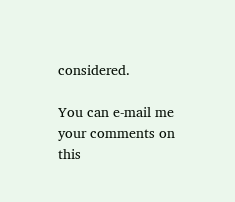considered.

You can e-mail me your comments on this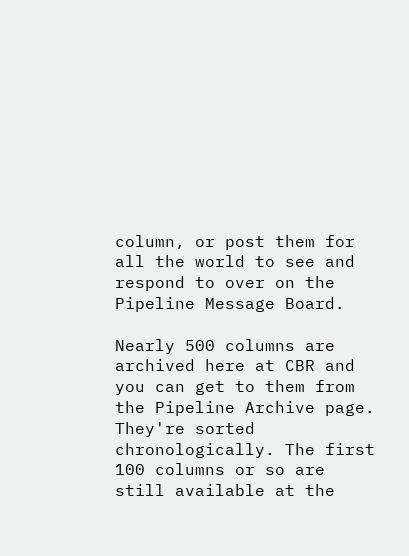column, or post them for all the world to see and respond to over on the Pipeline Message Board.

Nearly 500 columns are archived here at CBR and you can get to them from the Pipeline Archive page. They're sorted chronologically. The first 100 columns or so are still available at the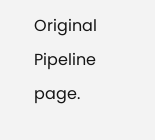Original Pipeline page.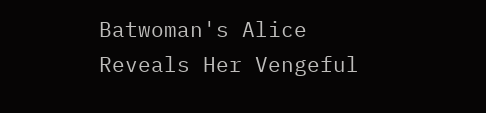Batwoman's Alice Reveals Her Vengeful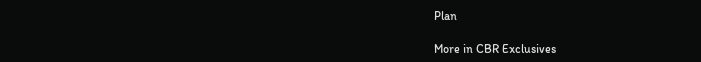Plan

More in CBR Exclusives